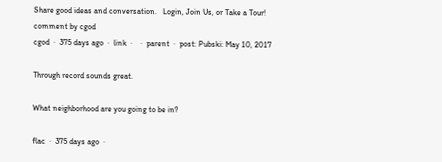Share good ideas and conversation.   Login, Join Us, or Take a Tour!
comment by cgod
cgod  ·  375 days ago  ·  link  ·    ·  parent  ·  post: Pubski: May 10, 2017

Through record sounds great.

What neighborhood are you going to be in?

flac  ·  375 days ago  ·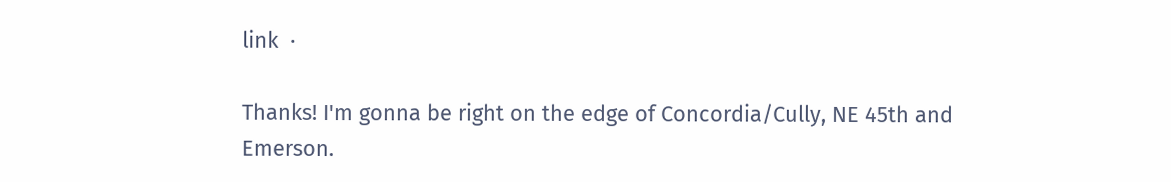link  ·

Thanks! I'm gonna be right on the edge of Concordia/Cully, NE 45th and Emerson.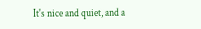It's nice and quiet, and a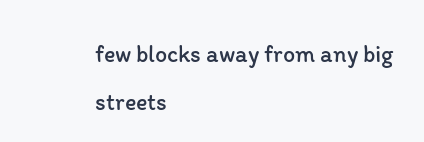few blocks away from any big streets